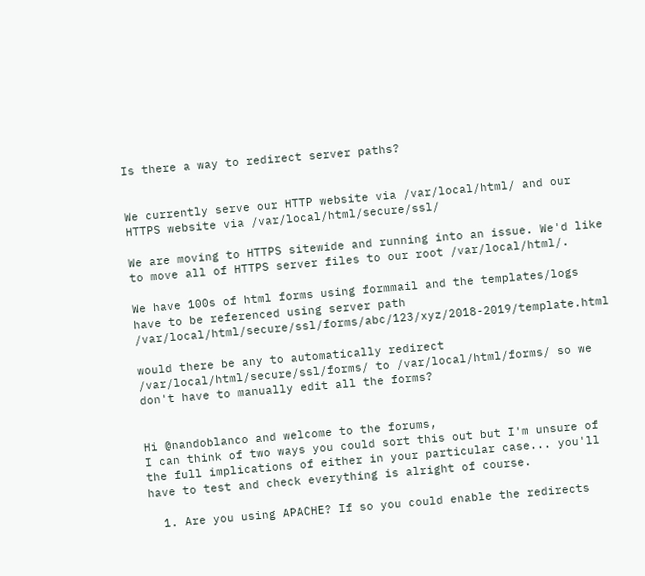Is there a way to redirect server paths?


We currently serve our HTTP website via /var/local/html/ and our HTTPS website via /var/local/html/secure/ssl/

We are moving to HTTPS sitewide and running into an issue. We'd like to move all of HTTPS server files to our root /var/local/html/.

We have 100s of html forms using formmail and the templates/logs have to be referenced using server path /var/local/html/secure/ssl/forms/abc/123/xyz/2018-2019/template.html

would there be any to automatically redirect /var/local/html/secure/ssl/forms/ to /var/local/html/forms/ so we don't have to manually edit all the forms?


Hi @nandoblanco and welcome to the forums,
I can think of two ways you could sort this out but I'm unsure of the full implications of either in your particular case... you'll have to test and check everything is alright of course.

  1. Are you using APACHE? If so you could enable the redirects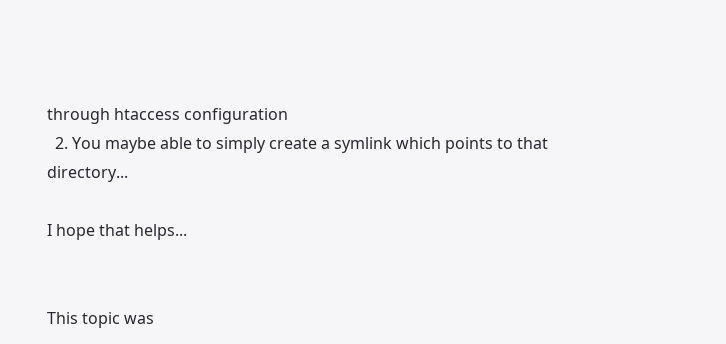through htaccess configuration
  2. You maybe able to simply create a symlink which points to that directory...

I hope that helps...


This topic was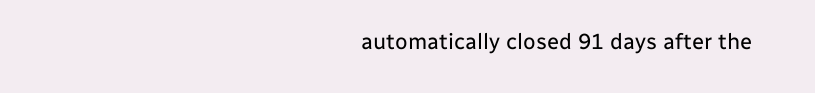automatically closed 91 days after the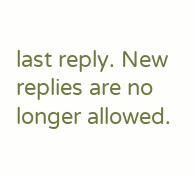last reply. New replies are no longer allowed.